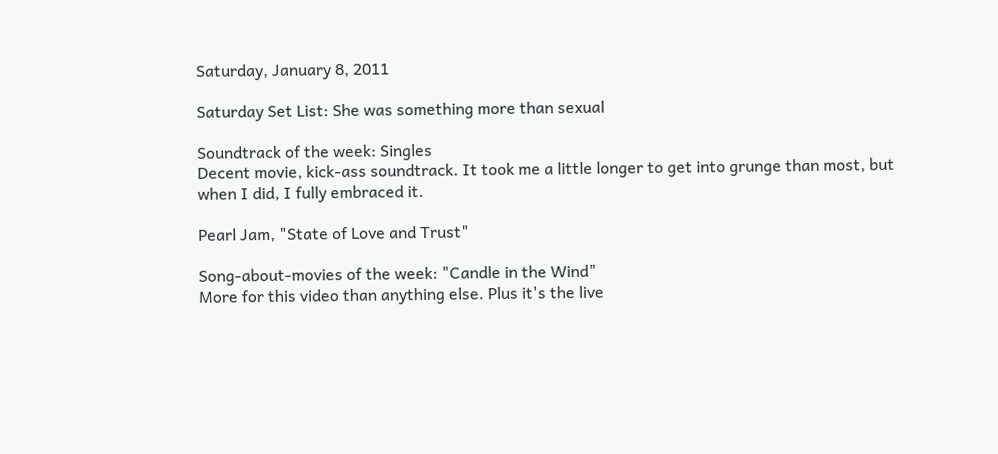Saturday, January 8, 2011

Saturday Set List: She was something more than sexual

Soundtrack of the week: Singles
Decent movie, kick-ass soundtrack. It took me a little longer to get into grunge than most, but when I did, I fully embraced it.

Pearl Jam, "State of Love and Trust"

Song-about-movies of the week: "Candle in the Wind"
More for this video than anything else. Plus it's the live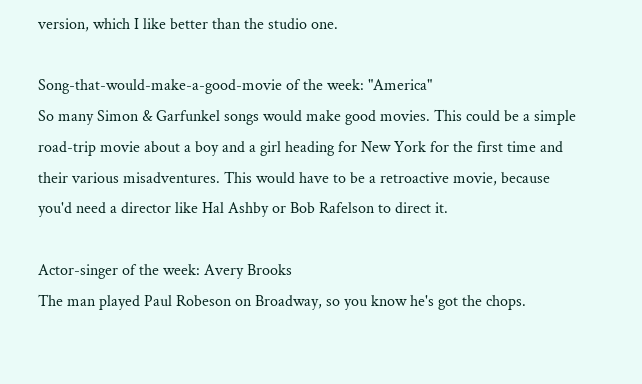version, which I like better than the studio one.

Song-that-would-make-a-good-movie of the week: "America"
So many Simon & Garfunkel songs would make good movies. This could be a simple road-trip movie about a boy and a girl heading for New York for the first time and their various misadventures. This would have to be a retroactive movie, because you'd need a director like Hal Ashby or Bob Rafelson to direct it.

Actor-singer of the week: Avery Brooks
The man played Paul Robeson on Broadway, so you know he's got the chops.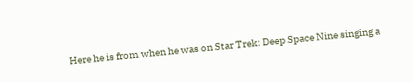Here he is from when he was on Star Trek: Deep Space Nine singing a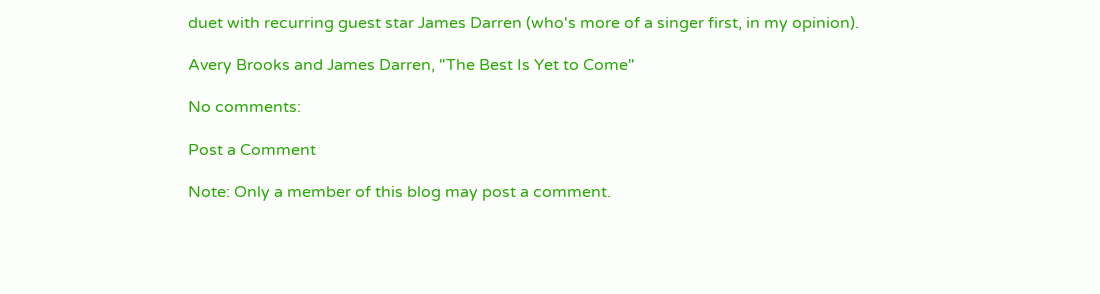duet with recurring guest star James Darren (who's more of a singer first, in my opinion).

Avery Brooks and James Darren, "The Best Is Yet to Come"

No comments:

Post a Comment

Note: Only a member of this blog may post a comment.